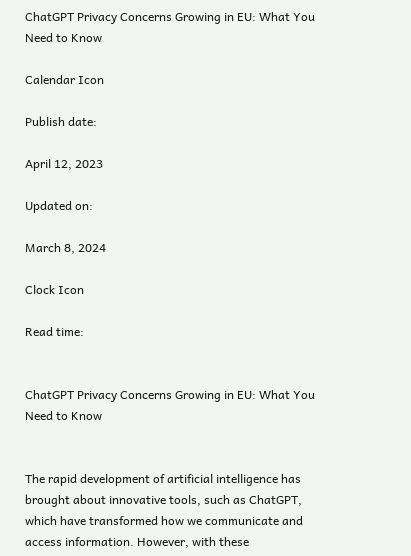ChatGPT Privacy Concerns Growing in EU: What You Need to Know

Calendar Icon

Publish date:

April 12, 2023

Updated on:

March 8, 2024

Clock Icon

Read time:


ChatGPT Privacy Concerns Growing in EU: What You Need to Know


The rapid development of artificial intelligence has brought about innovative tools, such as ChatGPT, which have transformed how we communicate and access information. However, with these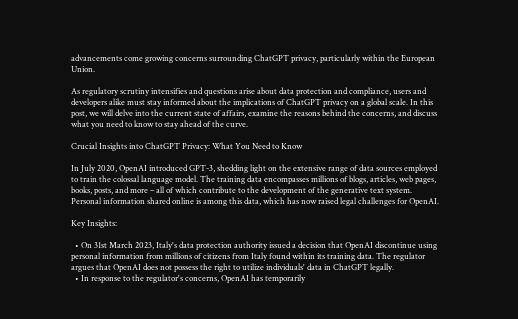advancements come growing concerns surrounding ChatGPT privacy, particularly within the European Union.

As regulatory scrutiny intensifies and questions arise about data protection and compliance, users and developers alike must stay informed about the implications of ChatGPT privacy on a global scale. In this post, we will delve into the current state of affairs, examine the reasons behind the concerns, and discuss what you need to know to stay ahead of the curve.

Crucial Insights into ChatGPT Privacy: What You Need to Know

In July 2020, OpenAI introduced GPT-3, shedding light on the extensive range of data sources employed to train the colossal language model. The training data encompasses millions of blogs, articles, web pages, books, posts, and more – all of which contribute to the development of the generative text system. Personal information shared online is among this data, which has now raised legal challenges for OpenAI.

Key Insights:

  • On 31st March 2023, Italy's data protection authority issued a decision that OpenAI discontinue using personal information from millions of citizens from Italy found within its training data. The regulator argues that OpenAI does not possess the right to utilize individuals' data in ChatGPT legally.
  • In response to the regulator's concerns, OpenAI has temporarily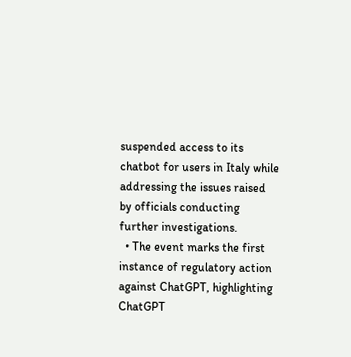suspended access to its chatbot for users in Italy while addressing the issues raised by officials conducting further investigations.
  • The event marks the first instance of regulatory action against ChatGPT, highlighting ChatGPT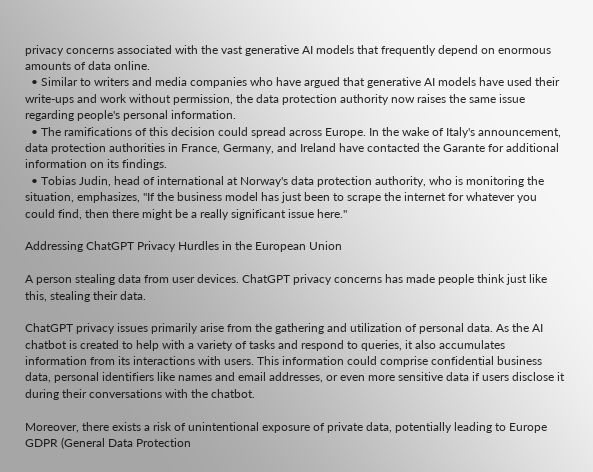privacy concerns associated with the vast generative AI models that frequently depend on enormous amounts of data online.
  • Similar to writers and media companies who have argued that generative AI models have used their write-ups and work without permission, the data protection authority now raises the same issue regarding people's personal information.
  • The ramifications of this decision could spread across Europe. In the wake of Italy's announcement, data protection authorities in France, Germany, and Ireland have contacted the Garante for additional information on its findings.
  • Tobias Judin, head of international at Norway's data protection authority, who is monitoring the situation, emphasizes, "If the business model has just been to scrape the internet for whatever you could find, then there might be a really significant issue here."

Addressing ChatGPT Privacy Hurdles in the European Union

A person stealing data from user devices. ChatGPT privacy concerns has made people think just like this, stealing their data.

ChatGPT privacy issues primarily arise from the gathering and utilization of personal data. As the AI chatbot is created to help with a variety of tasks and respond to queries, it also accumulates information from its interactions with users. This information could comprise confidential business data, personal identifiers like names and email addresses, or even more sensitive data if users disclose it during their conversations with the chatbot.

Moreover, there exists a risk of unintentional exposure of private data, potentially leading to Europe GDPR (General Data Protection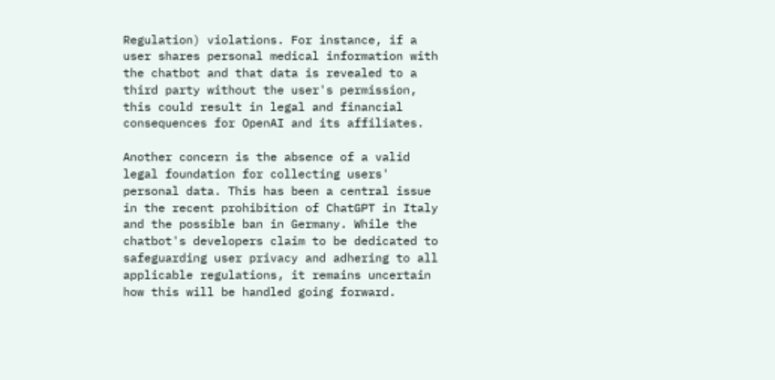Regulation) violations. For instance, if a user shares personal medical information with the chatbot and that data is revealed to a third party without the user's permission, this could result in legal and financial consequences for OpenAI and its affiliates.

Another concern is the absence of a valid legal foundation for collecting users' personal data. This has been a central issue in the recent prohibition of ChatGPT in Italy and the possible ban in Germany. While the chatbot's developers claim to be dedicated to safeguarding user privacy and adhering to all applicable regulations, it remains uncertain how this will be handled going forward.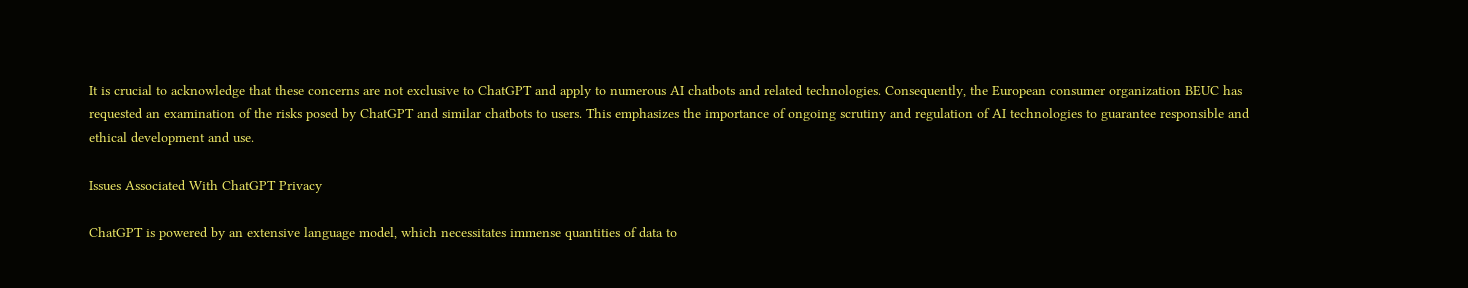It is crucial to acknowledge that these concerns are not exclusive to ChatGPT and apply to numerous AI chatbots and related technologies. Consequently, the European consumer organization BEUC has requested an examination of the risks posed by ChatGPT and similar chatbots to users. This emphasizes the importance of ongoing scrutiny and regulation of AI technologies to guarantee responsible and ethical development and use.

Issues Associated With ChatGPT Privacy

ChatGPT is powered by an extensive language model, which necessitates immense quantities of data to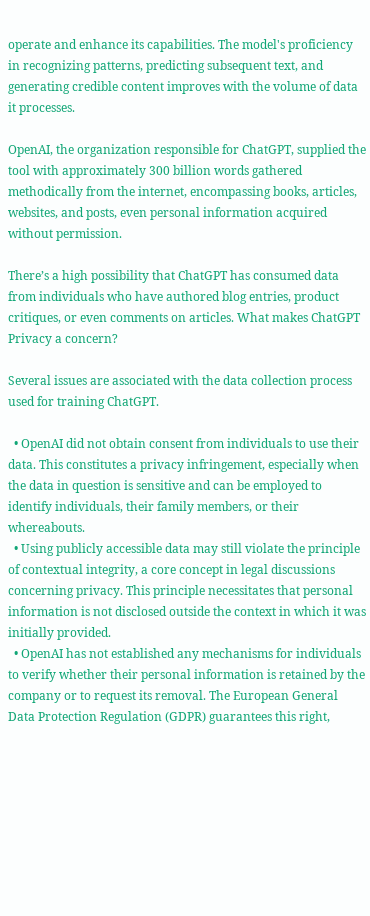operate and enhance its capabilities. The model's proficiency in recognizing patterns, predicting subsequent text, and generating credible content improves with the volume of data it processes.

OpenAI, the organization responsible for ChatGPT, supplied the tool with approximately 300 billion words gathered methodically from the internet, encompassing books, articles, websites, and posts, even personal information acquired without permission.

There’s a high possibility that ChatGPT has consumed data from individuals who have authored blog entries, product critiques, or even comments on articles. What makes ChatGPT Privacy a concern?

Several issues are associated with the data collection process used for training ChatGPT.

  • OpenAI did not obtain consent from individuals to use their data. This constitutes a privacy infringement, especially when the data in question is sensitive and can be employed to identify individuals, their family members, or their whereabouts.
  • Using publicly accessible data may still violate the principle of contextual integrity, a core concept in legal discussions concerning privacy. This principle necessitates that personal information is not disclosed outside the context in which it was initially provided.
  • OpenAI has not established any mechanisms for individuals to verify whether their personal information is retained by the company or to request its removal. The European General Data Protection Regulation (GDPR) guarantees this right,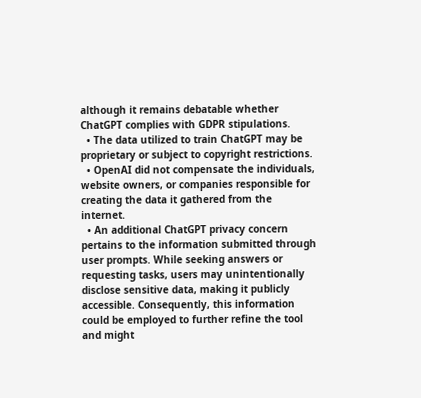although it remains debatable whether ChatGPT complies with GDPR stipulations.
  • The data utilized to train ChatGPT may be proprietary or subject to copyright restrictions.
  • OpenAI did not compensate the individuals, website owners, or companies responsible for creating the data it gathered from the internet.
  • An additional ChatGPT privacy concern pertains to the information submitted through user prompts. While seeking answers or requesting tasks, users may unintentionally disclose sensitive data, making it publicly accessible. Consequently, this information could be employed to further refine the tool and might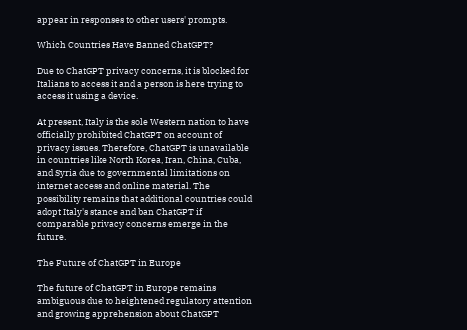appear in responses to other users' prompts.

Which Countries Have Banned ChatGPT?

Due to ChatGPT privacy concerns, it is blocked for Italians to access it and a person is here trying to access it using a device.

At present, Italy is the sole Western nation to have officially prohibited ChatGPT on account of privacy issues. Therefore, ChatGPT is unavailable in countries like North Korea, Iran, China, Cuba, and Syria due to governmental limitations on internet access and online material. The possibility remains that additional countries could adopt Italy's stance and ban ChatGPT if comparable privacy concerns emerge in the future.

The Future of ChatGPT in Europe

The future of ChatGPT in Europe remains ambiguous due to heightened regulatory attention and growing apprehension about ChatGPT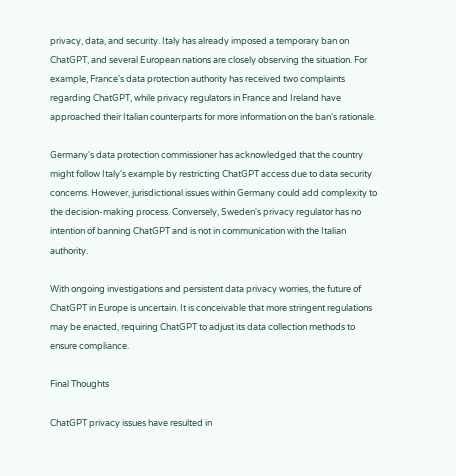privacy, data, and security. Italy has already imposed a temporary ban on ChatGPT, and several European nations are closely observing the situation. For example, France's data protection authority has received two complaints regarding ChatGPT, while privacy regulators in France and Ireland have approached their Italian counterparts for more information on the ban's rationale.

Germany's data protection commissioner has acknowledged that the country might follow Italy's example by restricting ChatGPT access due to data security concerns. However, jurisdictional issues within Germany could add complexity to the decision-making process. Conversely, Sweden's privacy regulator has no intention of banning ChatGPT and is not in communication with the Italian authority.

With ongoing investigations and persistent data privacy worries, the future of ChatGPT in Europe is uncertain. It is conceivable that more stringent regulations may be enacted, requiring ChatGPT to adjust its data collection methods to ensure compliance.

Final Thoughts

ChatGPT privacy issues have resulted in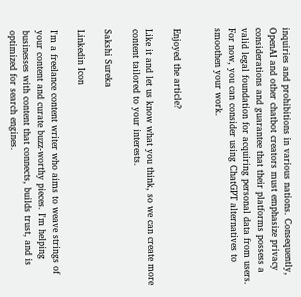inquiries and prohibitions in various nations. Consequently, OpenAI and other chatbot creators must emphasize privacy considerations and guarantee that their platforms possess a valid legal foundation for acquiring personal data from users. For now, you can consider using ChatGPT alternatives to smoothen your work.


Enjoyed the article?

Like it and let us know what you think, so we can create more content tailored to your interests.

Sakshi Sureka

Linkedin Icon

I'm a freelance content writer who aims to weave strings of your content and curate buzz-worthy pieces. I'm helping businesses with content that connects, builds trust, and is optimized for search engines.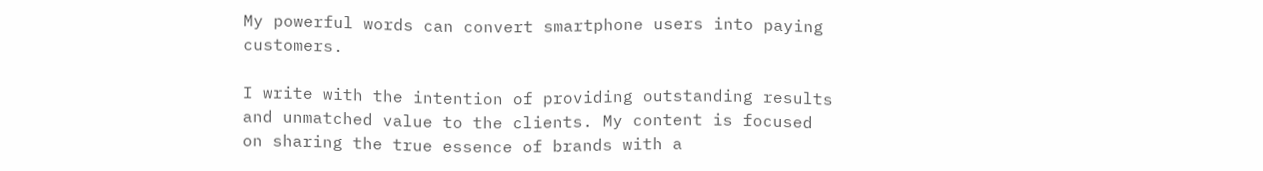My powerful words can convert smartphone users into paying customers.

I write with the intention of providing outstanding results and unmatched value to the clients. My content is focused on sharing the true essence of brands with a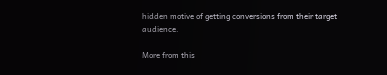hidden motive of getting conversions from their target audience.

More from this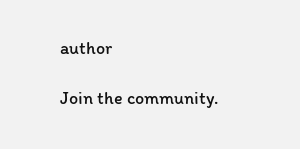author

Join the community.